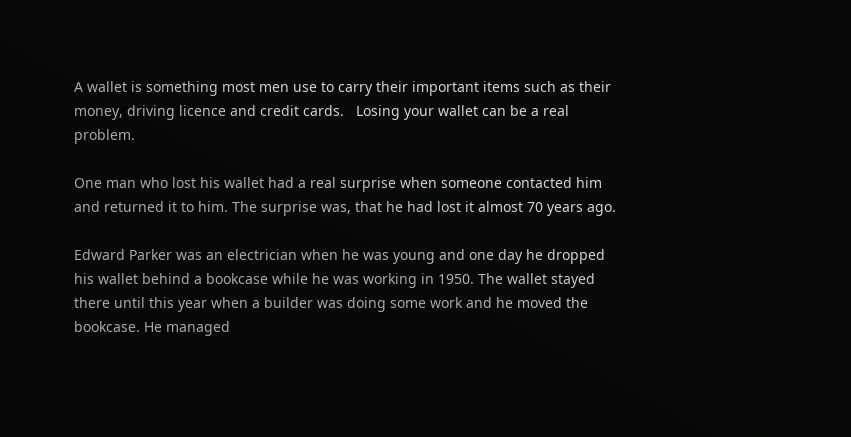A wallet is something most men use to carry their important items such as their money, driving licence and credit cards.   Losing your wallet can be a real problem.

One man who lost his wallet had a real surprise when someone contacted him and returned it to him. The surprise was, that he had lost it almost 70 years ago.

Edward Parker was an electrician when he was young and one day he dropped his wallet behind a bookcase while he was working in 1950. The wallet stayed there until this year when a builder was doing some work and he moved the bookcase. He managed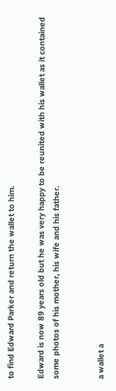to find Edward Parker and return the wallet to him.

Edward is now 89 years old but he was very happy to be reunited with his wallet as it contained some photos of his mother, his wife and his father.


a wallet a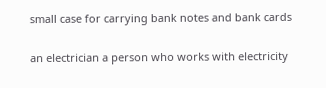small case for carrying bank notes and bank cards

an electrician a person who works with electricity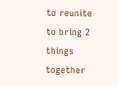to reunite to bring 2 things together